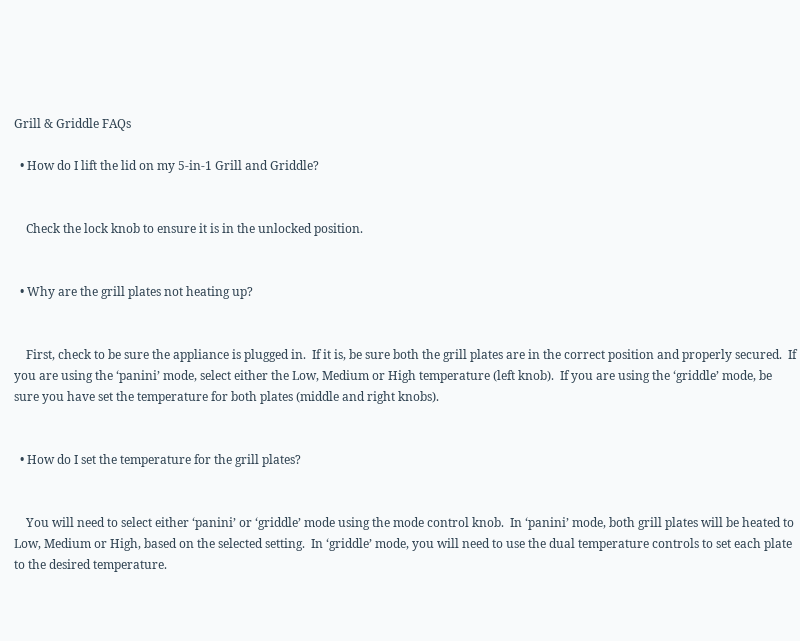Grill & Griddle FAQs

  • How do I lift the lid on my 5-in-1 Grill and Griddle?


    Check the lock knob to ensure it is in the unlocked position.


  • Why are the grill plates not heating up?


    First, check to be sure the appliance is plugged in.  If it is, be sure both the grill plates are in the correct position and properly secured.  If you are using the ‘panini’ mode, select either the Low, Medium or High temperature (left knob).  If you are using the ‘griddle’ mode, be sure you have set the temperature for both plates (middle and right knobs).


  • How do I set the temperature for the grill plates?


    You will need to select either ‘panini’ or ‘griddle’ mode using the mode control knob.  In ‘panini’ mode, both grill plates will be heated to Low, Medium or High, based on the selected setting.  In ‘griddle’ mode, you will need to use the dual temperature controls to set each plate to the desired temperature.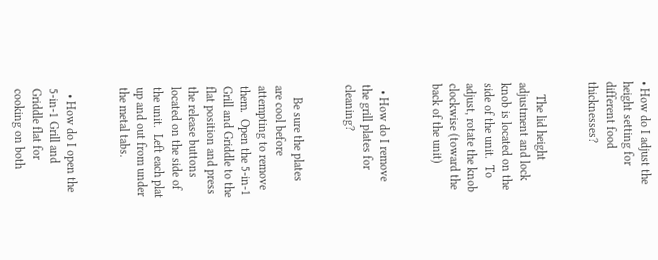• How do I adjust the height setting for different food thicknesses?


    The lid height adjustment and lock knob is located on the side of the unit.  To adjust, rotate the knob clockwise (toward the back of the unit)


  • How do I remove the grill plates for cleaning?


    Be sure the plates are cool before attempting to remove them.  Open the 5-in-1 Grill and Griddle to the flat position and press the release buttons located on the side of the unit.  Left each plat up and out from under the metal tabs.


  • How do I open the 5-in-1 Grill and Griddle flat for cooking on both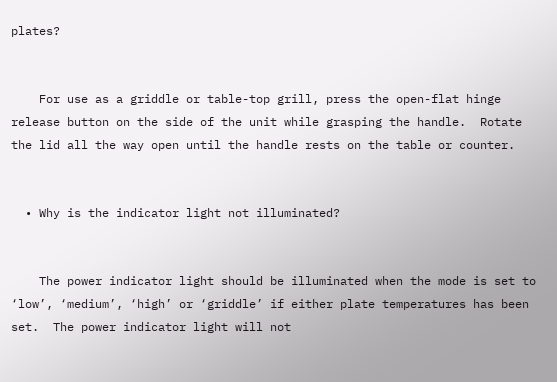plates?


    For use as a griddle or table-top grill, press the open-flat hinge release button on the side of the unit while grasping the handle.  Rotate the lid all the way open until the handle rests on the table or counter.


  • Why is the indicator light not illuminated?


    The power indicator light should be illuminated when the mode is set to ‘low’, ‘medium’, ‘high’ or ‘griddle’ if either plate temperatures has been set.  The power indicator light will not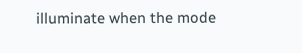illuminate when the mode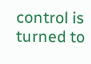control is turned to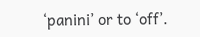‘panini’ or to ‘off’.